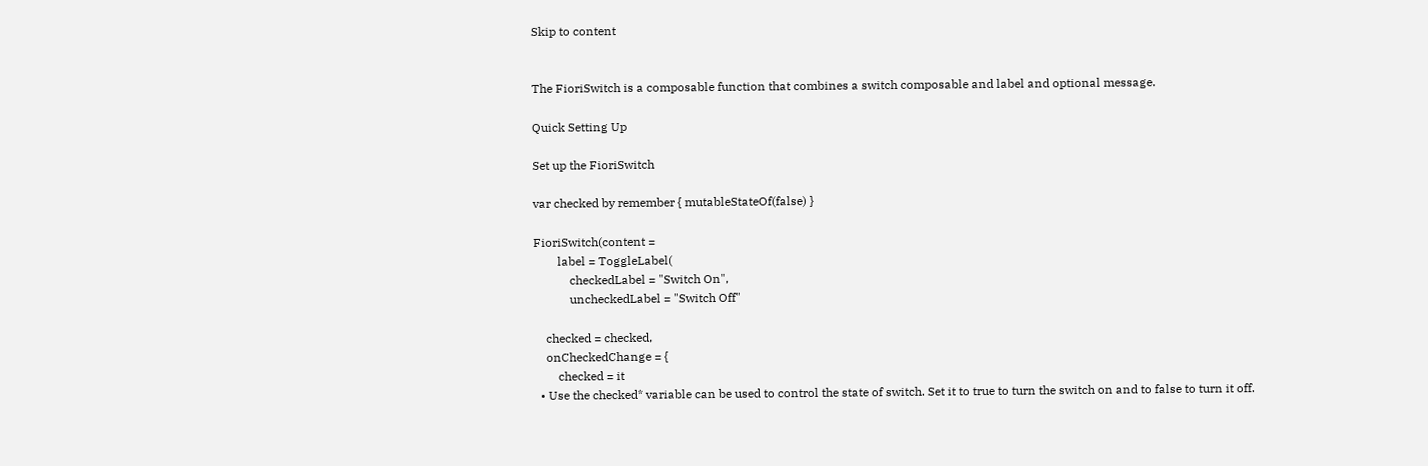Skip to content


The FioriSwitch is a composable function that combines a switch composable and label and optional message.

Quick Setting Up

Set up the FioriSwitch

var checked by remember { mutableStateOf(false) }

FioriSwitch(content =
        label = ToggleLabel(
            checkedLabel = "Switch On",
            uncheckedLabel = "Switch Off"

    checked = checked,
    onCheckedChange = {
        checked = it
  • Use the checked* variable can be used to control the state of switch. Set it to true to turn the switch on and to false to turn it off.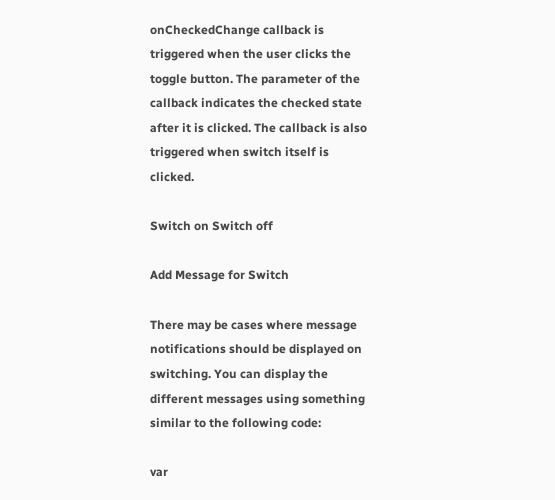onCheckedChange callback is triggered when the user clicks the toggle button. The parameter of the callback indicates the checked state after it is clicked. The callback is also triggered when switch itself is clicked.

Switch on Switch off

Add Message for Switch

There may be cases where message notifications should be displayed on switching. You can display the different messages using something similar to the following code:

var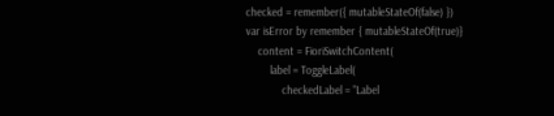checked = remember({ mutableStateOf(false) })
var isError by remember { mutableStateOf(true)}
    content = FioriSwitchContent(
        label = ToggleLabel(
            checkedLabel = "Label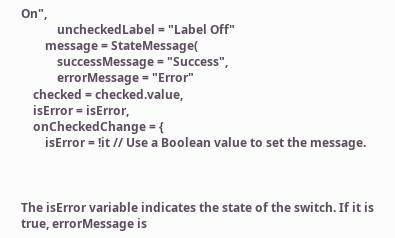On",
            uncheckedLabel = "Label Off"
        message = StateMessage(
            successMessage = "Success",
            errorMessage = "Error"
    checked = checked.value,
    isError = isError,
    onCheckedChange = {
        isError = !it // Use a Boolean value to set the message.



The isError variable indicates the state of the switch. If it is true, errorMessage is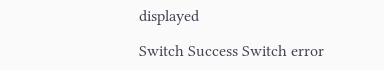displayed

Switch Success Switch error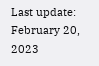Last update: February 20, 2023